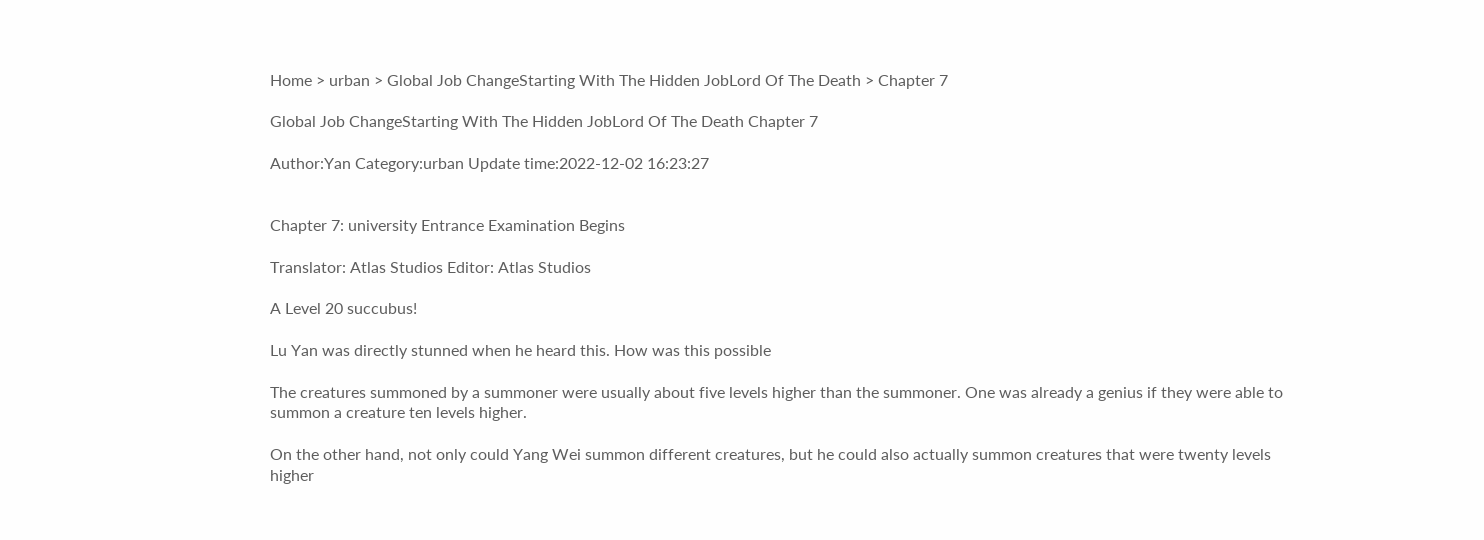Home > urban > Global Job ChangeStarting With The Hidden JobLord Of The Death > Chapter 7

Global Job ChangeStarting With The Hidden JobLord Of The Death Chapter 7

Author:Yan Category:urban Update time:2022-12-02 16:23:27


Chapter 7: university Entrance Examination Begins

Translator: Atlas Studios Editor: Atlas Studios

A Level 20 succubus!

Lu Yan was directly stunned when he heard this. How was this possible

The creatures summoned by a summoner were usually about five levels higher than the summoner. One was already a genius if they were able to summon a creature ten levels higher.

On the other hand, not only could Yang Wei summon different creatures, but he could also actually summon creatures that were twenty levels higher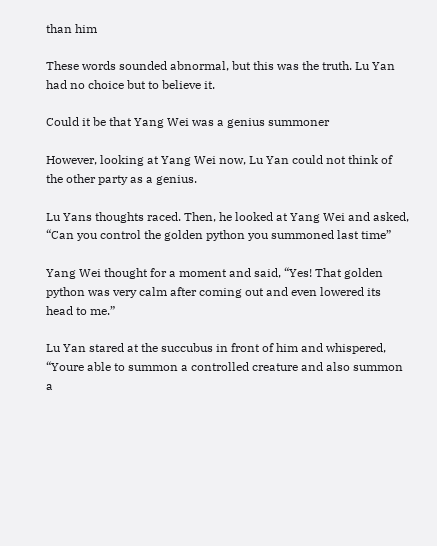than him

These words sounded abnormal, but this was the truth. Lu Yan had no choice but to believe it.

Could it be that Yang Wei was a genius summoner

However, looking at Yang Wei now, Lu Yan could not think of the other party as a genius.

Lu Yans thoughts raced. Then, he looked at Yang Wei and asked, “Can you control the golden python you summoned last time”

Yang Wei thought for a moment and said, “Yes! That golden python was very calm after coming out and even lowered its head to me.”

Lu Yan stared at the succubus in front of him and whispered, “Youre able to summon a controlled creature and also summon a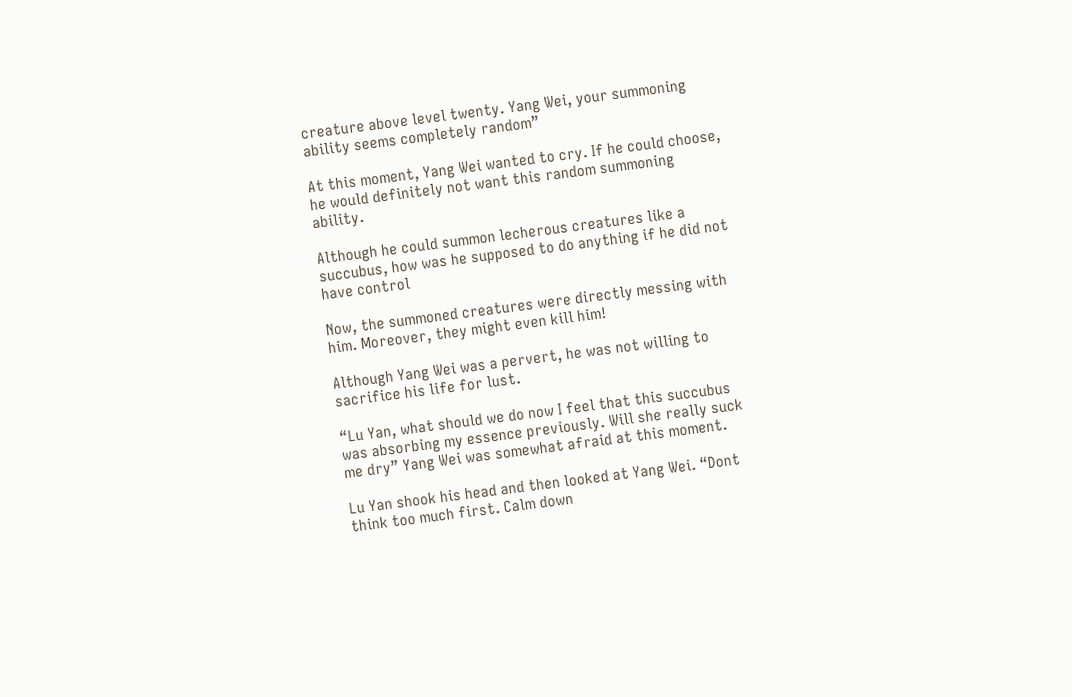creature above level twenty. Yang Wei, your summoning ability seems completely random”

At this moment, Yang Wei wanted to cry. If he could choose, he would definitely not want this random summoning ability.

Although he could summon lecherous creatures like a succubus, how was he supposed to do anything if he did not have control

Now, the summoned creatures were directly messing with him. Moreover, they might even kill him!

Although Yang Wei was a pervert, he was not willing to sacrifice his life for lust.

“Lu Yan, what should we do now I feel that this succubus was absorbing my essence previously. Will she really suck me dry” Yang Wei was somewhat afraid at this moment.

Lu Yan shook his head and then looked at Yang Wei. “Dont think too much first. Calm down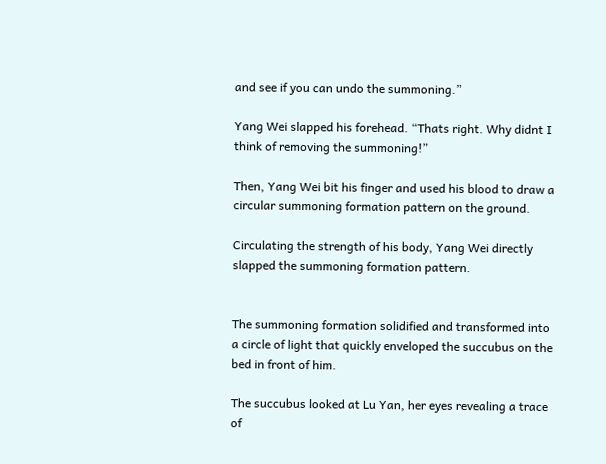and see if you can undo the summoning.”

Yang Wei slapped his forehead. “Thats right. Why didnt I think of removing the summoning!”

Then, Yang Wei bit his finger and used his blood to draw a circular summoning formation pattern on the ground.

Circulating the strength of his body, Yang Wei directly slapped the summoning formation pattern.


The summoning formation solidified and transformed into a circle of light that quickly enveloped the succubus on the bed in front of him.

The succubus looked at Lu Yan, her eyes revealing a trace of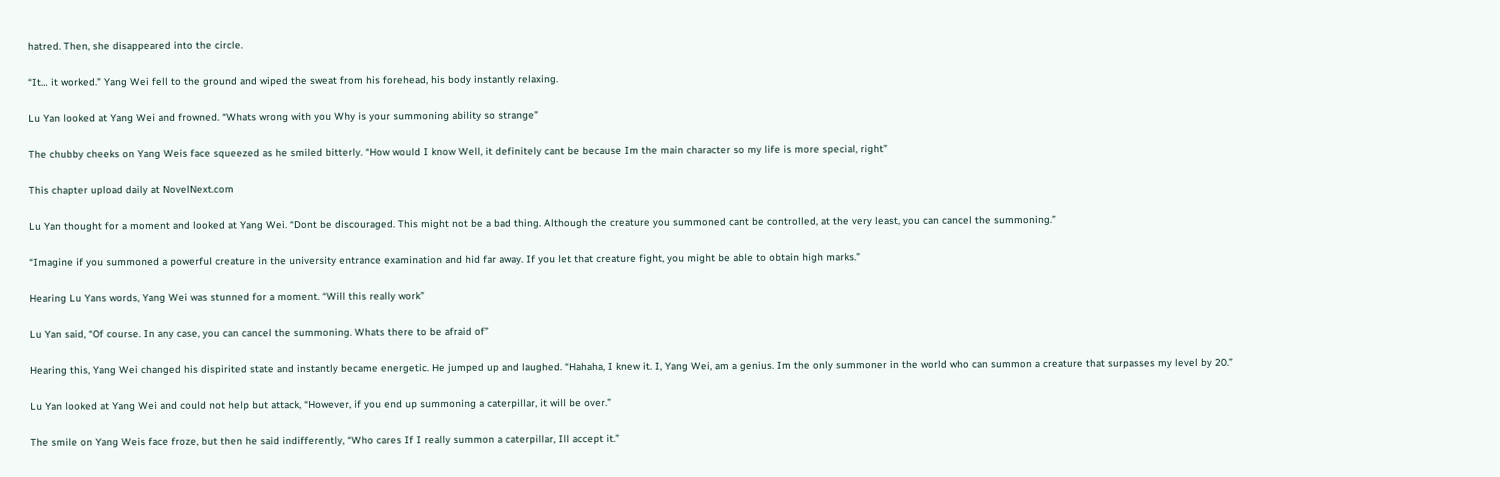hatred. Then, she disappeared into the circle.

“It… it worked.” Yang Wei fell to the ground and wiped the sweat from his forehead, his body instantly relaxing.

Lu Yan looked at Yang Wei and frowned. “Whats wrong with you Why is your summoning ability so strange”

The chubby cheeks on Yang Weis face squeezed as he smiled bitterly. “How would I know Well, it definitely cant be because Im the main character so my life is more special, right”

This chapter upload daily at NovelNext.com

Lu Yan thought for a moment and looked at Yang Wei. “Dont be discouraged. This might not be a bad thing. Although the creature you summoned cant be controlled, at the very least, you can cancel the summoning.”

“Imagine if you summoned a powerful creature in the university entrance examination and hid far away. If you let that creature fight, you might be able to obtain high marks.”

Hearing Lu Yans words, Yang Wei was stunned for a moment. “Will this really work”

Lu Yan said, “Of course. In any case, you can cancel the summoning. Whats there to be afraid of”

Hearing this, Yang Wei changed his dispirited state and instantly became energetic. He jumped up and laughed. “Hahaha, I knew it. I, Yang Wei, am a genius. Im the only summoner in the world who can summon a creature that surpasses my level by 20.”

Lu Yan looked at Yang Wei and could not help but attack, “However, if you end up summoning a caterpillar, it will be over.”

The smile on Yang Weis face froze, but then he said indifferently, “Who cares If I really summon a caterpillar, Ill accept it.”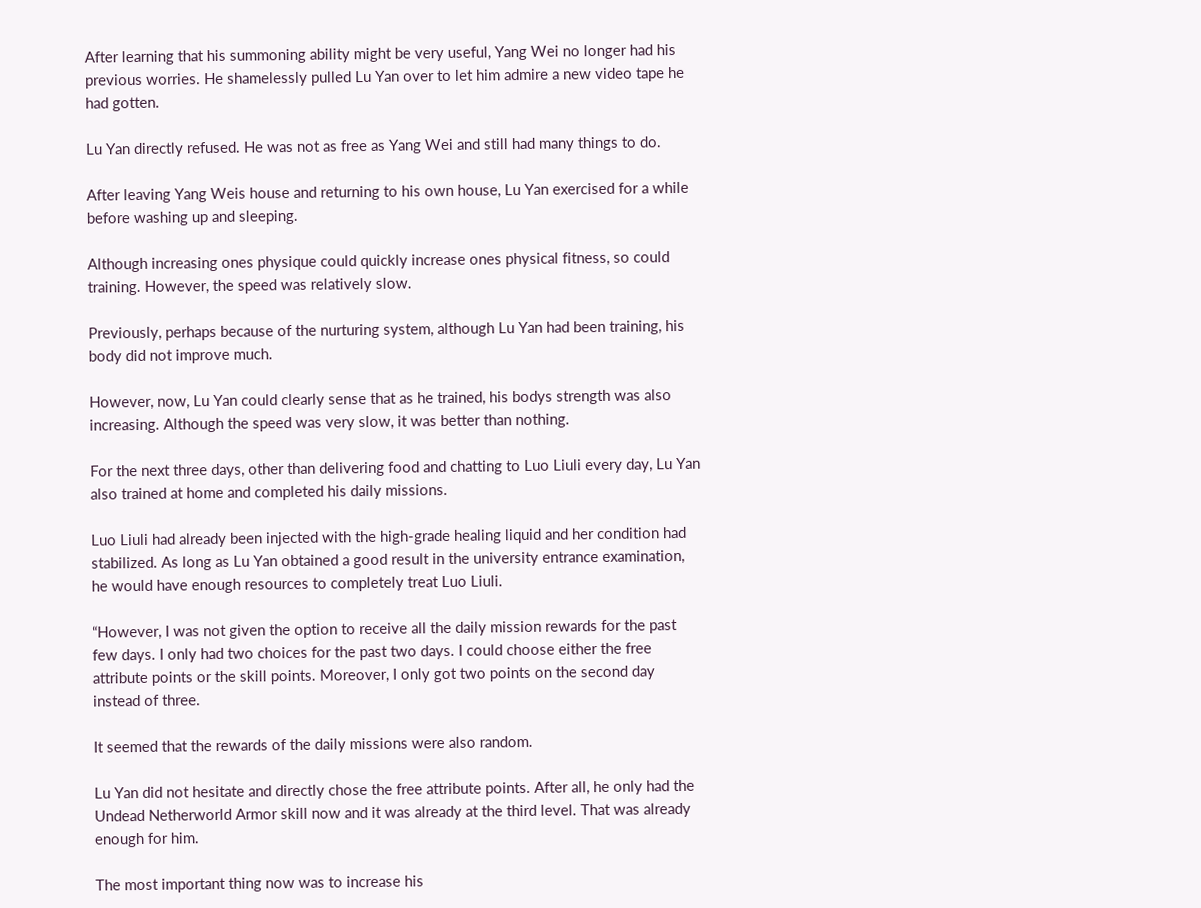After learning that his summoning ability might be very useful, Yang Wei no longer had his previous worries. He shamelessly pulled Lu Yan over to let him admire a new video tape he had gotten.

Lu Yan directly refused. He was not as free as Yang Wei and still had many things to do.

After leaving Yang Weis house and returning to his own house, Lu Yan exercised for a while before washing up and sleeping.

Although increasing ones physique could quickly increase ones physical fitness, so could training. However, the speed was relatively slow.

Previously, perhaps because of the nurturing system, although Lu Yan had been training, his body did not improve much.

However, now, Lu Yan could clearly sense that as he trained, his bodys strength was also increasing. Although the speed was very slow, it was better than nothing.

For the next three days, other than delivering food and chatting to Luo Liuli every day, Lu Yan also trained at home and completed his daily missions.

Luo Liuli had already been injected with the high-grade healing liquid and her condition had stabilized. As long as Lu Yan obtained a good result in the university entrance examination, he would have enough resources to completely treat Luo Liuli.

“However, I was not given the option to receive all the daily mission rewards for the past few days. I only had two choices for the past two days. I could choose either the free attribute points or the skill points. Moreover, I only got two points on the second day instead of three.

It seemed that the rewards of the daily missions were also random.

Lu Yan did not hesitate and directly chose the free attribute points. After all, he only had the Undead Netherworld Armor skill now and it was already at the third level. That was already enough for him.

The most important thing now was to increase his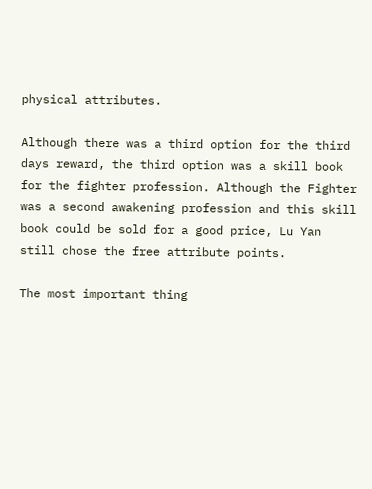physical attributes.

Although there was a third option for the third days reward, the third option was a skill book for the fighter profession. Although the Fighter was a second awakening profession and this skill book could be sold for a good price, Lu Yan still chose the free attribute points.

The most important thing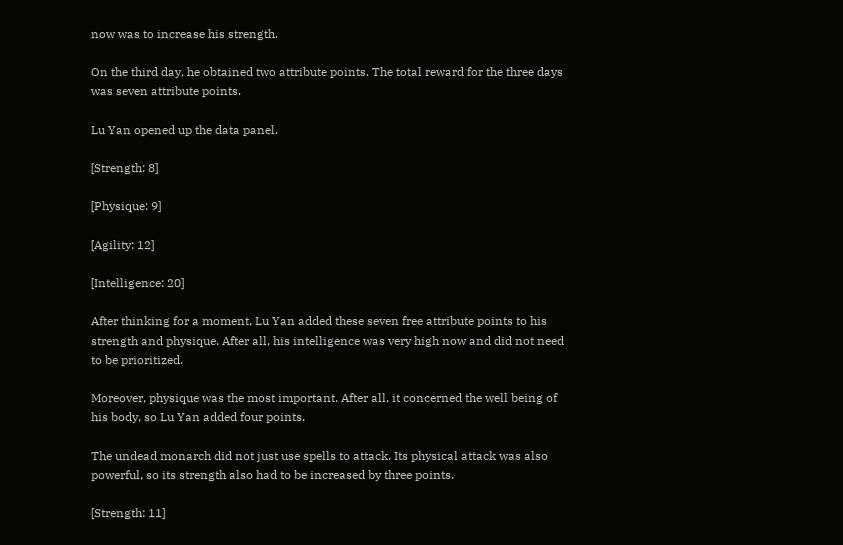now was to increase his strength.

On the third day, he obtained two attribute points. The total reward for the three days was seven attribute points.

Lu Yan opened up the data panel.

[Strength: 8]

[Physique: 9]

[Agility: 12]

[Intelligence: 20]

After thinking for a moment, Lu Yan added these seven free attribute points to his strength and physique. After all, his intelligence was very high now and did not need to be prioritized.

Moreover, physique was the most important. After all, it concerned the well being of his body, so Lu Yan added four points.

The undead monarch did not just use spells to attack. Its physical attack was also powerful, so its strength also had to be increased by three points.

[Strength: 11]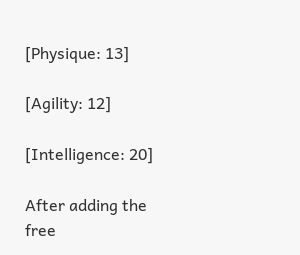[Physique: 13]

[Agility: 12]

[Intelligence: 20]

After adding the free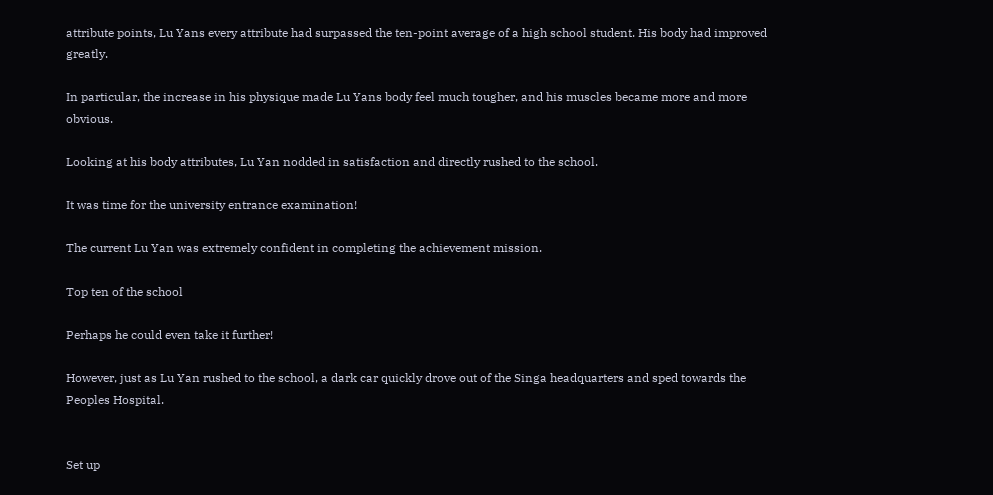attribute points, Lu Yans every attribute had surpassed the ten-point average of a high school student. His body had improved greatly.

In particular, the increase in his physique made Lu Yans body feel much tougher, and his muscles became more and more obvious.

Looking at his body attributes, Lu Yan nodded in satisfaction and directly rushed to the school.

It was time for the university entrance examination!

The current Lu Yan was extremely confident in completing the achievement mission.

Top ten of the school

Perhaps he could even take it further!

However, just as Lu Yan rushed to the school, a dark car quickly drove out of the Singa headquarters and sped towards the Peoples Hospital.


Set up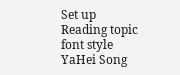Set up
Reading topic
font style
YaHei Song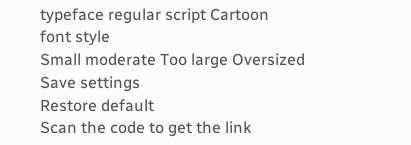typeface regular script Cartoon
font style
Small moderate Too large Oversized
Save settings
Restore default
Scan the code to get the link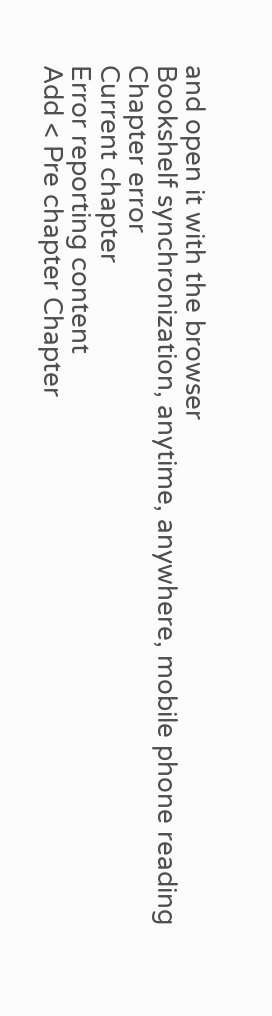and open it with the browser
Bookshelf synchronization, anytime, anywhere, mobile phone reading
Chapter error
Current chapter
Error reporting content
Add < Pre chapter Chapter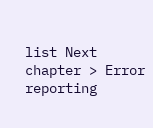list Next chapter > Error reporting